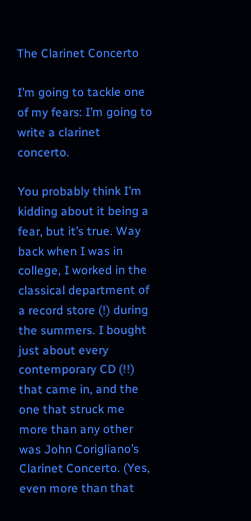The Clarinet Concerto

I’m going to tackle one of my fears: I’m going to write a clarinet concerto.

You probably think I’m kidding about it being a fear, but it’s true. Way back when I was in college, I worked in the classical department of a record store (!) during the summers. I bought just about every contemporary CD (!!) that came in, and the one that struck me more than any other was John Corigliano’s Clarinet Concerto. (Yes, even more than that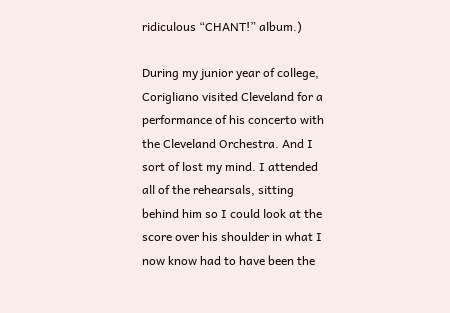ridiculous “CHANT!” album.)

During my junior year of college, Corigliano visited Cleveland for a performance of his concerto with the Cleveland Orchestra. And I sort of lost my mind. I attended all of the rehearsals, sitting behind him so I could look at the score over his shoulder in what I now know had to have been the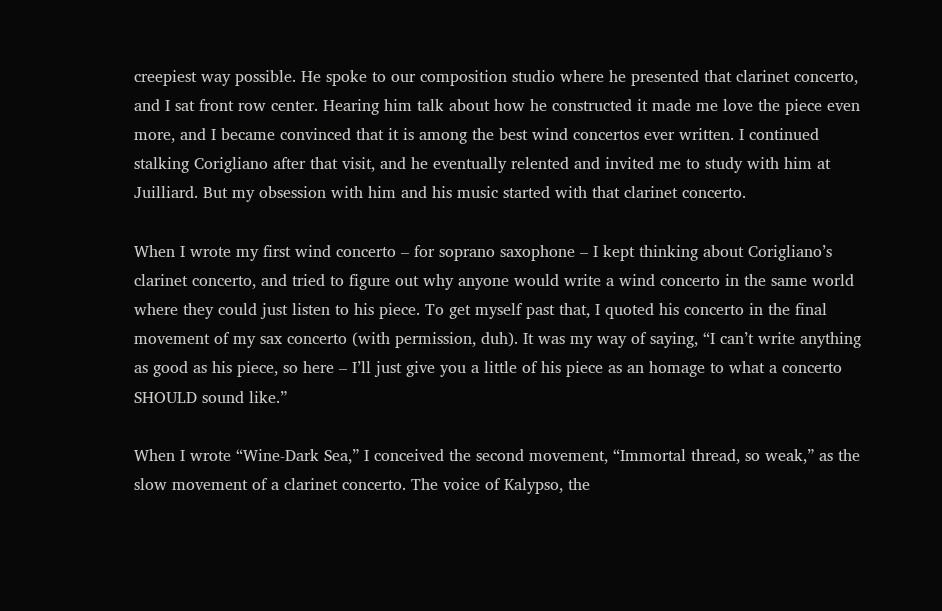creepiest way possible. He spoke to our composition studio where he presented that clarinet concerto, and I sat front row center. Hearing him talk about how he constructed it made me love the piece even more, and I became convinced that it is among the best wind concertos ever written. I continued stalking Corigliano after that visit, and he eventually relented and invited me to study with him at Juilliard. But my obsession with him and his music started with that clarinet concerto.

When I wrote my first wind concerto – for soprano saxophone – I kept thinking about Corigliano’s clarinet concerto, and tried to figure out why anyone would write a wind concerto in the same world where they could just listen to his piece. To get myself past that, I quoted his concerto in the final movement of my sax concerto (with permission, duh). It was my way of saying, “I can’t write anything as good as his piece, so here – I’ll just give you a little of his piece as an homage to what a concerto SHOULD sound like.”

When I wrote “Wine-Dark Sea,” I conceived the second movement, “Immortal thread, so weak,” as the slow movement of a clarinet concerto. The voice of Kalypso, the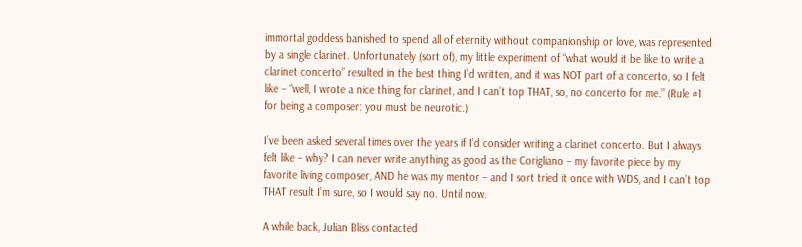immortal goddess banished to spend all of eternity without companionship or love, was represented by a single clarinet. Unfortunately (sort of), my little experiment of “what would it be like to write a clarinet concerto” resulted in the best thing I’d written, and it was NOT part of a concerto, so I felt like – “well, I wrote a nice thing for clarinet, and I can’t top THAT, so, no concerto for me.” (Rule #1 for being a composer: you must be neurotic.)

I’ve been asked several times over the years if I’d consider writing a clarinet concerto. But I always felt like – why? I can never write anything as good as the Corigliano – my favorite piece by my favorite living composer, AND he was my mentor – and I sort tried it once with WDS, and I can’t top THAT result I’m sure, so I would say no. Until now.

A while back, Julian Bliss contacted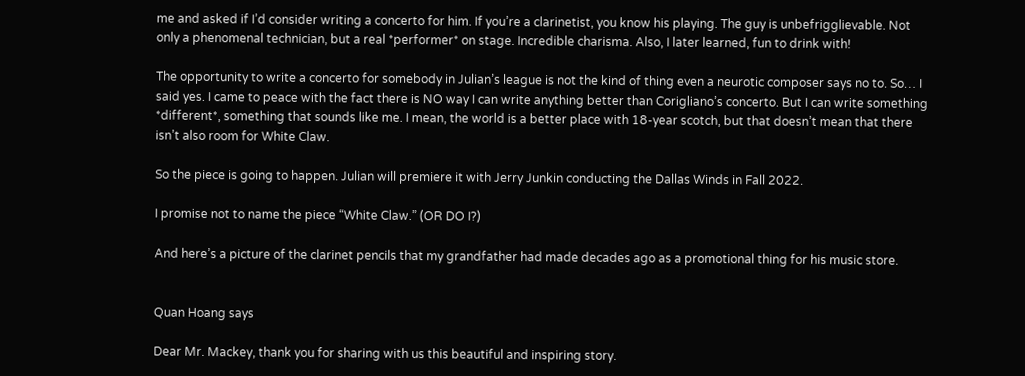me and asked if I’d consider writing a concerto for him. If you’re a clarinetist, you know his playing. The guy is unbefrigglievable. Not only a phenomenal technician, but a real *performer* on stage. Incredible charisma. Also, I later learned, fun to drink with!

The opportunity to write a concerto for somebody in Julian’s league is not the kind of thing even a neurotic composer says no to. So… I said yes. I came to peace with the fact there is NO way I can write anything better than Corigliano’s concerto. But I can write something *different*, something that sounds like me. I mean, the world is a better place with 18-year scotch, but that doesn’t mean that there isn’t also room for White Claw.

So the piece is going to happen. Julian will premiere it with Jerry Junkin conducting the Dallas Winds in Fall 2022.

I promise not to name the piece “White Claw.” (OR DO I?)

And here’s a picture of the clarinet pencils that my grandfather had made decades ago as a promotional thing for his music store.


Quan Hoang says

Dear Mr. Mackey, thank you for sharing with us this beautiful and inspiring story.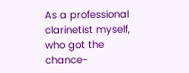As a professional clarinetist myself, who got the chance-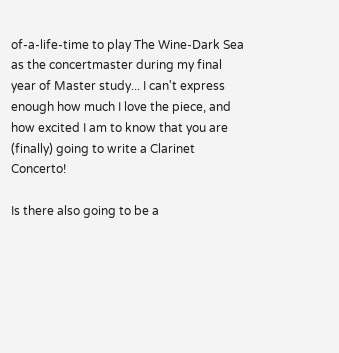of-a-life-time to play The Wine-Dark Sea as the concertmaster during my final year of Master study... I can't express enough how much I love the piece, and how excited I am to know that you are (finally) going to write a Clarinet Concerto!

Is there also going to be a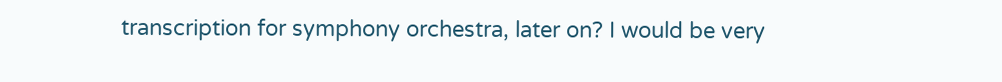transcription for symphony orchestra, later on? I would be very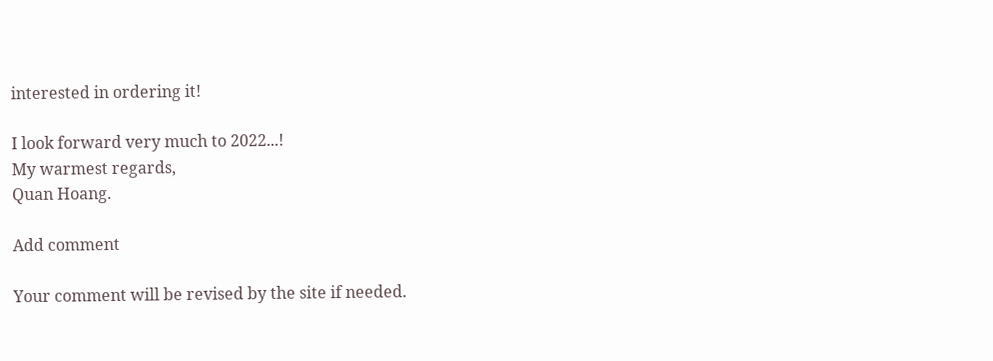interested in ordering it!

I look forward very much to 2022...!
My warmest regards,
Quan Hoang.

Add comment

Your comment will be revised by the site if needed.